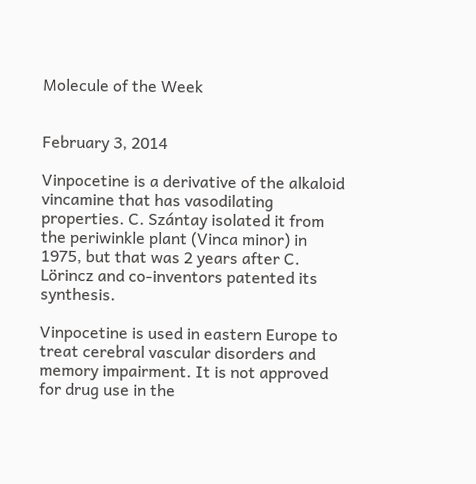Molecule of the Week


February 3, 2014

Vinpocetine is a derivative of the alkaloid vincamine that has vasodilating properties. C. Szántay isolated it from the periwinkle plant (Vinca minor) in 1975, but that was 2 years after C. Lörincz and co-inventors patented its synthesis.

Vinpocetine is used in eastern Europe to treat cerebral vascular disorders and memory impairment. It is not approved for drug use in the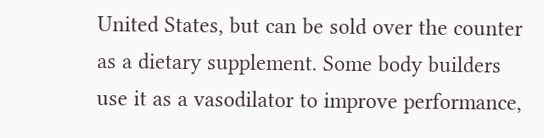United States, but can be sold over the counter as a dietary supplement. Some body builders use it as a vasodilator to improve performance,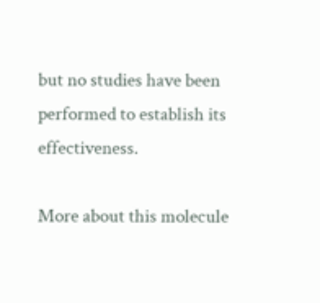but no studies have been performed to establish its effectiveness.

More about this molecule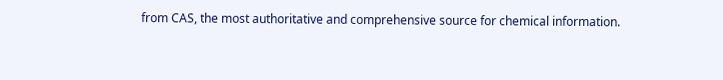from CAS, the most authoritative and comprehensive source for chemical information.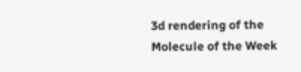3d rendering of the Molecule of the Week